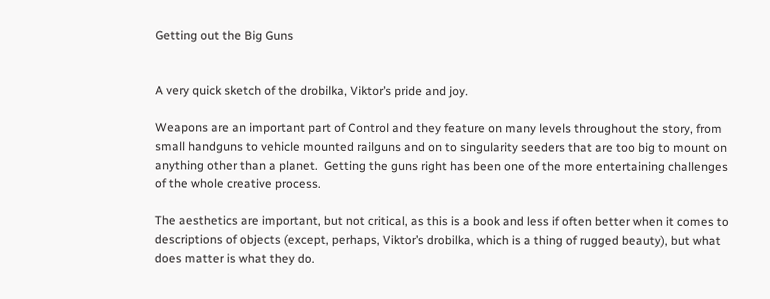Getting out the Big Guns


A very quick sketch of the drobilka, Viktor’s pride and joy.

Weapons are an important part of Control and they feature on many levels throughout the story, from small handguns to vehicle mounted railguns and on to singularity seeders that are too big to mount on anything other than a planet.  Getting the guns right has been one of the more entertaining challenges of the whole creative process.

The aesthetics are important, but not critical, as this is a book and less if often better when it comes to descriptions of objects (except, perhaps, Viktor’s drobilka, which is a thing of rugged beauty), but what does matter is what they do.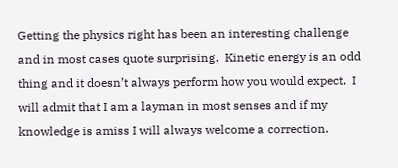Getting the physics right has been an interesting challenge and in most cases quote surprising.  Kinetic energy is an odd thing and it doesn’t always perform how you would expect.  I will admit that I am a layman in most senses and if my knowledge is amiss I will always welcome a correction.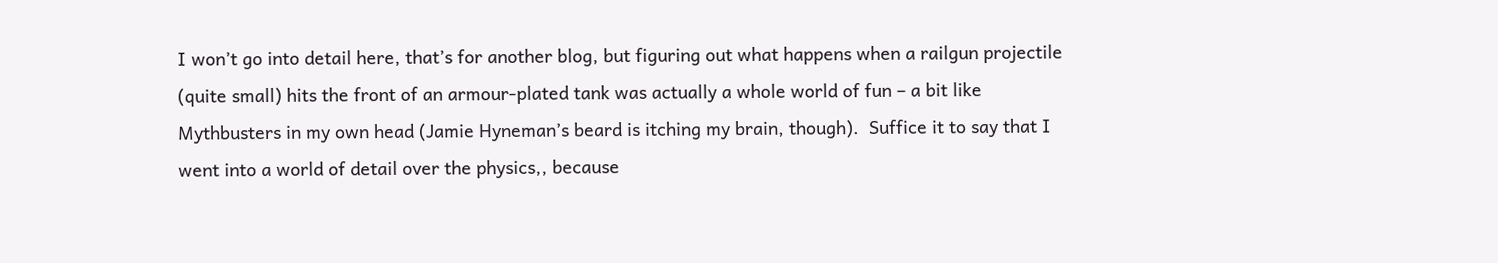I won’t go into detail here, that’s for another blog, but figuring out what happens when a railgun projectile (quite small) hits the front of an armour-plated tank was actually a whole world of fun – a bit like Mythbusters in my own head (Jamie Hyneman’s beard is itching my brain, though).  Suffice it to say that I went into a world of detail over the physics,, because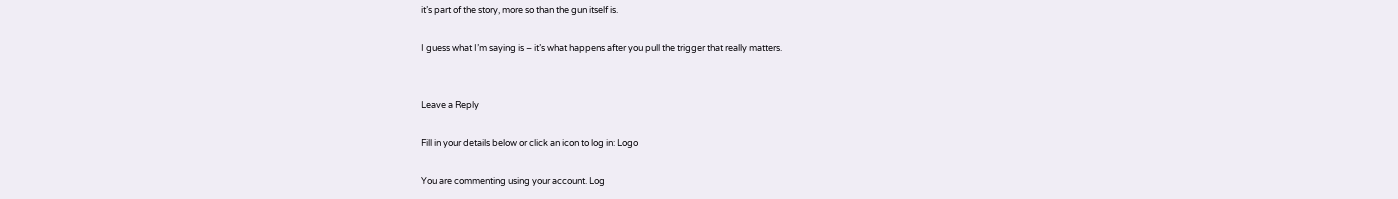it’s part of the story, more so than the gun itself is.

I guess what I’m saying is – it’s what happens after you pull the trigger that really matters.


Leave a Reply

Fill in your details below or click an icon to log in: Logo

You are commenting using your account. Log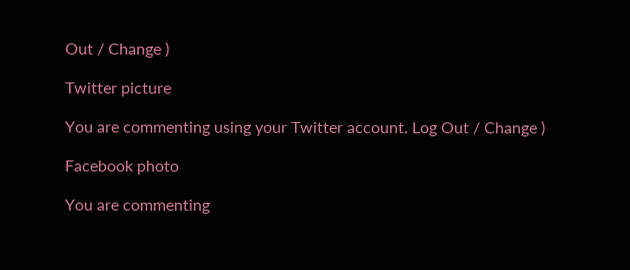Out / Change )

Twitter picture

You are commenting using your Twitter account. Log Out / Change )

Facebook photo

You are commenting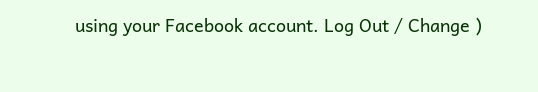using your Facebook account. Log Out / Change )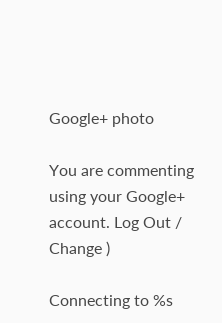Google+ photo

You are commenting using your Google+ account. Log Out / Change )

Connecting to %s